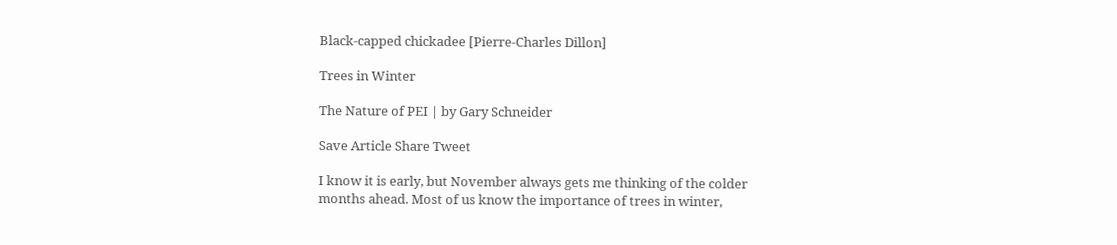Black-capped chickadee [Pierre-Charles Dillon]

Trees in Winter

The Nature of PEI | by Gary Schneider

Save Article Share Tweet

I know it is early, but November always gets me thinking of the colder months ahead. Most of us know the importance of trees in winter,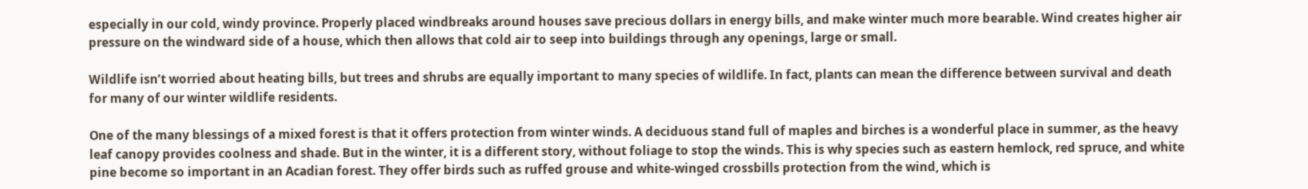especially in our cold, windy province. Properly placed windbreaks around houses save precious dollars in energy bills, and make winter much more bearable. Wind creates higher air pressure on the windward side of a house, which then allows that cold air to seep into buildings through any openings, large or small.

Wildlife isn’t worried about heating bills, but trees and shrubs are equally important to many species of wildlife. In fact, plants can mean the difference between survival and death for many of our winter wildlife residents.

One of the many blessings of a mixed forest is that it offers protection from winter winds. A deciduous stand full of maples and birches is a wonderful place in summer, as the heavy leaf canopy provides coolness and shade. But in the winter, it is a different story, without foliage to stop the winds. This is why species such as eastern hemlock, red spruce, and white pine become so important in an Acadian forest. They offer birds such as ruffed grouse and white-winged crossbills protection from the wind, which is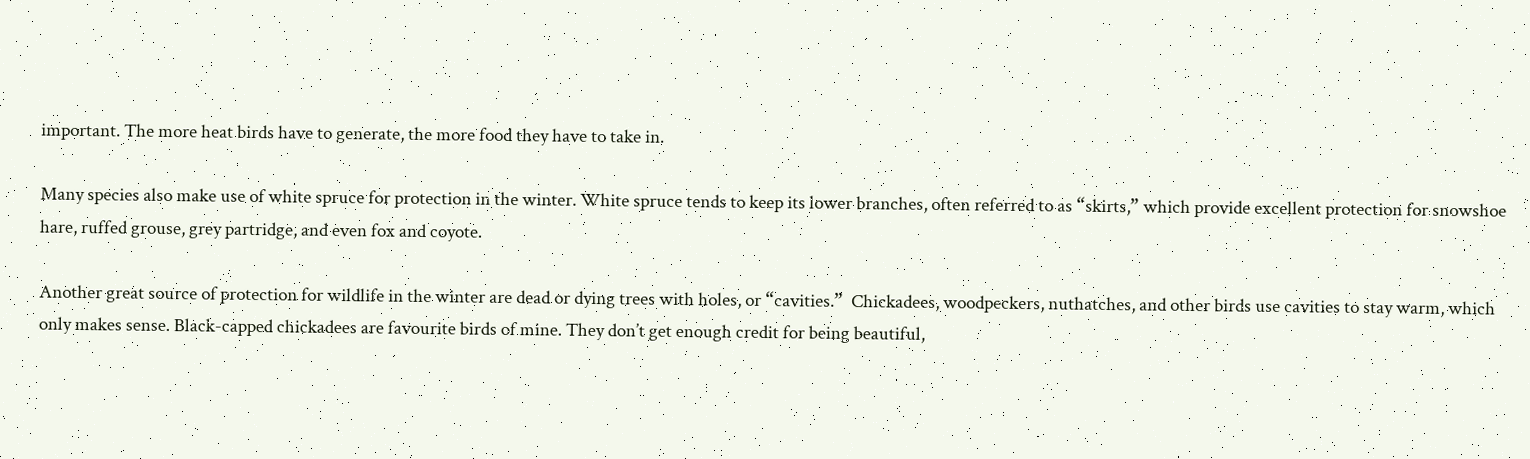important. The more heat birds have to generate, the more food they have to take in.

Many species also make use of white spruce for protection in the winter. White spruce tends to keep its lower branches, often referred to as “skirts,” which provide excellent protection for snowshoe hare, ruffed grouse, grey partridge, and even fox and coyote.

Another great source of protection for wildlife in the winter are dead or dying trees with holes, or “cavities.”  Chickadees, woodpeckers, nuthatches, and other birds use cavities to stay warm, which only makes sense. Black-capped chickadees are favourite birds of mine. They don’t get enough credit for being beautiful,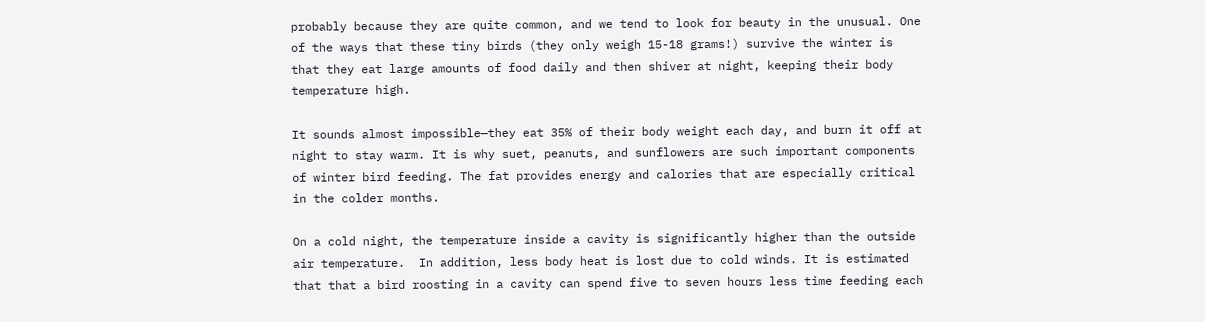probably because they are quite common, and we tend to look for beauty in the unusual. One of the ways that these tiny birds (they only weigh 15-18 grams!) survive the winter is that they eat large amounts of food daily and then shiver at night, keeping their body temperature high.

It sounds almost impossible—they eat 35% of their body weight each day, and burn it off at night to stay warm. It is why suet, peanuts, and sunflowers are such important components of winter bird feeding. The fat provides energy and calories that are especially critical in the colder months.

On a cold night, the temperature inside a cavity is significantly higher than the outside air temperature.  In addition, less body heat is lost due to cold winds. It is estimated that that a bird roosting in a cavity can spend five to seven hours less time feeding each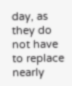day, as they do not have to replace nearly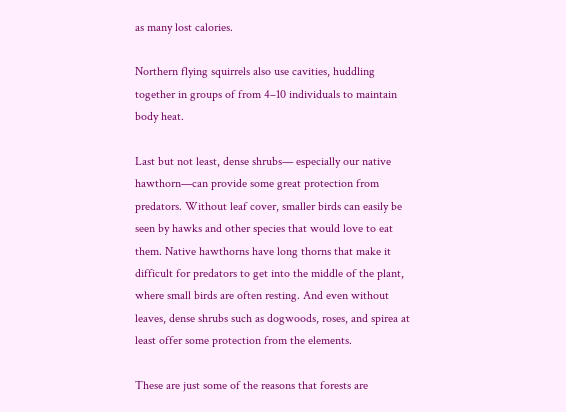as many lost calories.

Northern flying squirrels also use cavities, huddling together in groups of from 4–10 individuals to maintain body heat.

Last but not least, dense shrubs— especially our native hawthorn—can provide some great protection from predators. Without leaf cover, smaller birds can easily be seen by hawks and other species that would love to eat them. Native hawthorns have long thorns that make it difficult for predators to get into the middle of the plant, where small birds are often resting. And even without leaves, dense shrubs such as dogwoods, roses, and spirea at least offer some protection from the elements.

These are just some of the reasons that forests are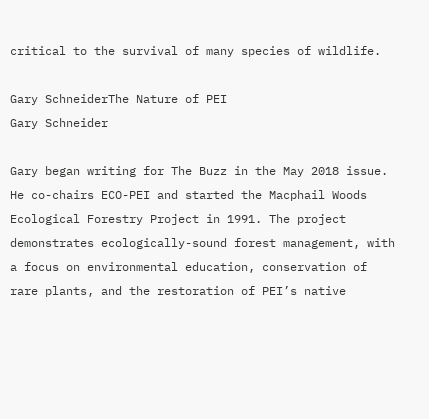critical to the survival of many species of wildlife.

Gary SchneiderThe Nature of PEI
Gary Schneider

Gary began writing for The Buzz in the May 2018 issue. He co-chairs ECO-PEI and started the Macphail Woods Ecological Forestry Project in 1991. The project demonstrates ecologically-sound forest management, with a focus on environmental education, conservation of rare plants, and the restoration of PEI’s native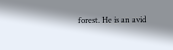forest. He is an avid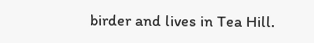birder and lives in Tea Hill.